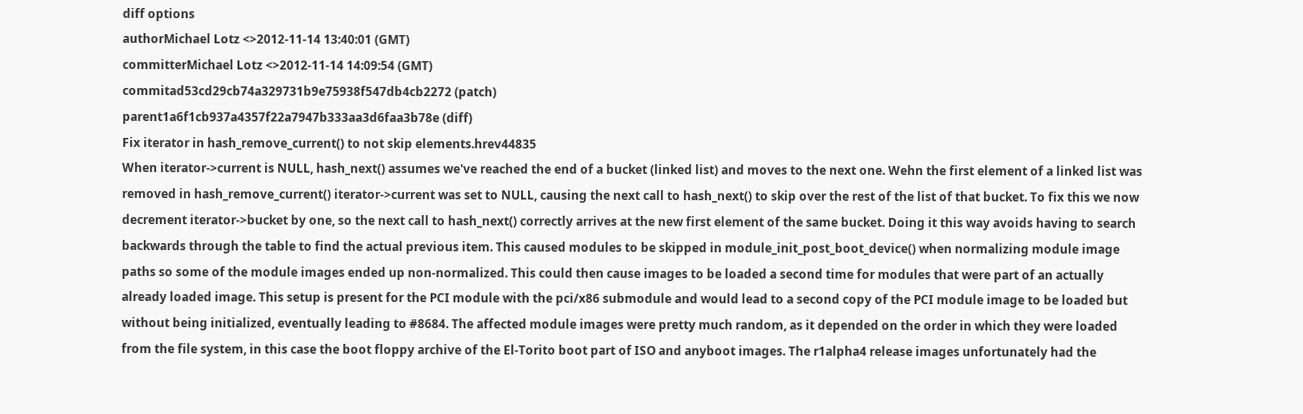diff options
authorMichael Lotz <>2012-11-14 13:40:01 (GMT)
committerMichael Lotz <>2012-11-14 14:09:54 (GMT)
commitad53cd29cb74a329731b9e75938f547db4cb2272 (patch)
parent1a6f1cb937a4357f22a7947b333aa3d6faa3b78e (diff)
Fix iterator in hash_remove_current() to not skip elements.hrev44835
When iterator->current is NULL, hash_next() assumes we've reached the end of a bucket (linked list) and moves to the next one. Wehn the first element of a linked list was removed in hash_remove_current() iterator->current was set to NULL, causing the next call to hash_next() to skip over the rest of the list of that bucket. To fix this we now decrement iterator->bucket by one, so the next call to hash_next() correctly arrives at the new first element of the same bucket. Doing it this way avoids having to search backwards through the table to find the actual previous item. This caused modules to be skipped in module_init_post_boot_device() when normalizing module image paths so some of the module images ended up non-normalized. This could then cause images to be loaded a second time for modules that were part of an actually already loaded image. This setup is present for the PCI module with the pci/x86 submodule and would lead to a second copy of the PCI module image to be loaded but without being initialized, eventually leading to #8684. The affected module images were pretty much random, as it depended on the order in which they were loaded from the file system, in this case the boot floppy archive of the El-Torito boot part of ISO and anyboot images. The r1alpha4 release images unfortunately had the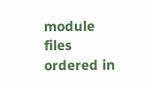module files ordered in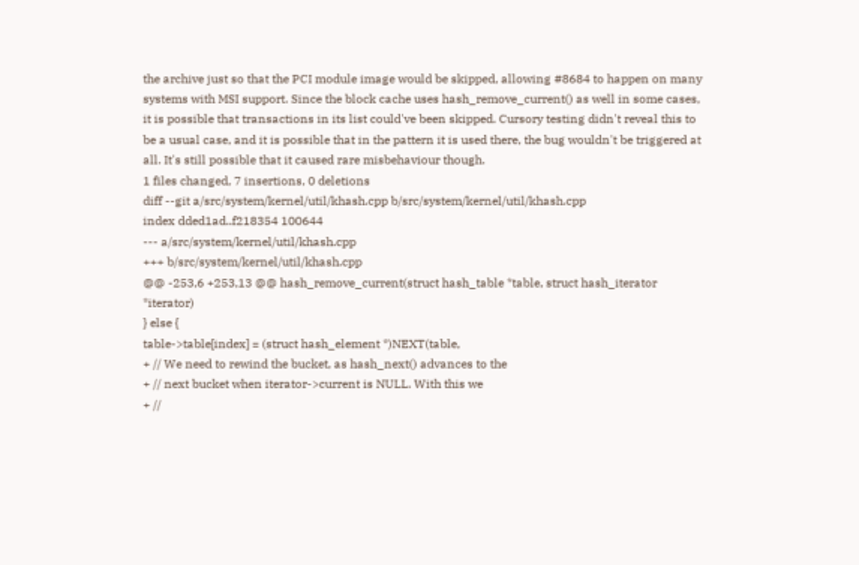the archive just so that the PCI module image would be skipped, allowing #8684 to happen on many systems with MSI support. Since the block cache uses hash_remove_current() as well in some cases, it is possible that transactions in its list could've been skipped. Cursory testing didn't reveal this to be a usual case, and it is possible that in the pattern it is used there, the bug wouldn't be triggered at all. It's still possible that it caused rare misbehaviour though.
1 files changed, 7 insertions, 0 deletions
diff --git a/src/system/kernel/util/khash.cpp b/src/system/kernel/util/khash.cpp
index dded1ad..f218354 100644
--- a/src/system/kernel/util/khash.cpp
+++ b/src/system/kernel/util/khash.cpp
@@ -253,6 +253,13 @@ hash_remove_current(struct hash_table *table, struct hash_iterator *iterator)
} else {
table->table[index] = (struct hash_element *)NEXT(table,
+ // We need to rewind the bucket, as hash_next() advances to the
+ // next bucket when iterator->current is NULL. With this we
+ //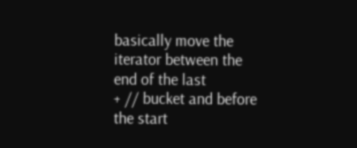basically move the iterator between the end of the last
+ // bucket and before the start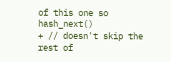of this one so hash_next()
+ // doesn't skip the rest of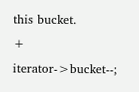this bucket.
+ iterator->bucket--;